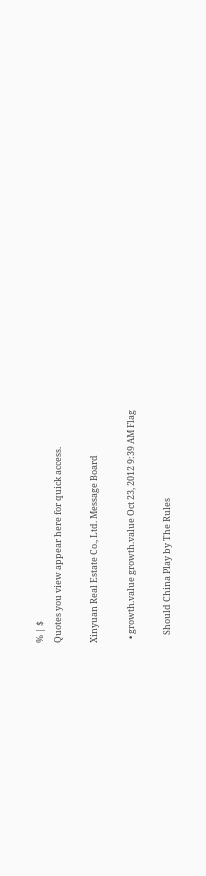% | $
Quotes you view appear here for quick access.

Xinyuan Real Estate Co., Ltd. Message Board

  • growth.value growth.value Oct 23, 2012 9:39 AM Flag

    Should China Play by The Rules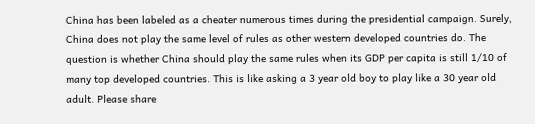China has been labeled as a cheater numerous times during the presidential campaign. Surely, China does not play the same level of rules as other western developed countries do. The question is whether China should play the same rules when its GDP per capita is still 1/10 of many top developed countries. This is like asking a 3 year old boy to play like a 30 year old adult. Please share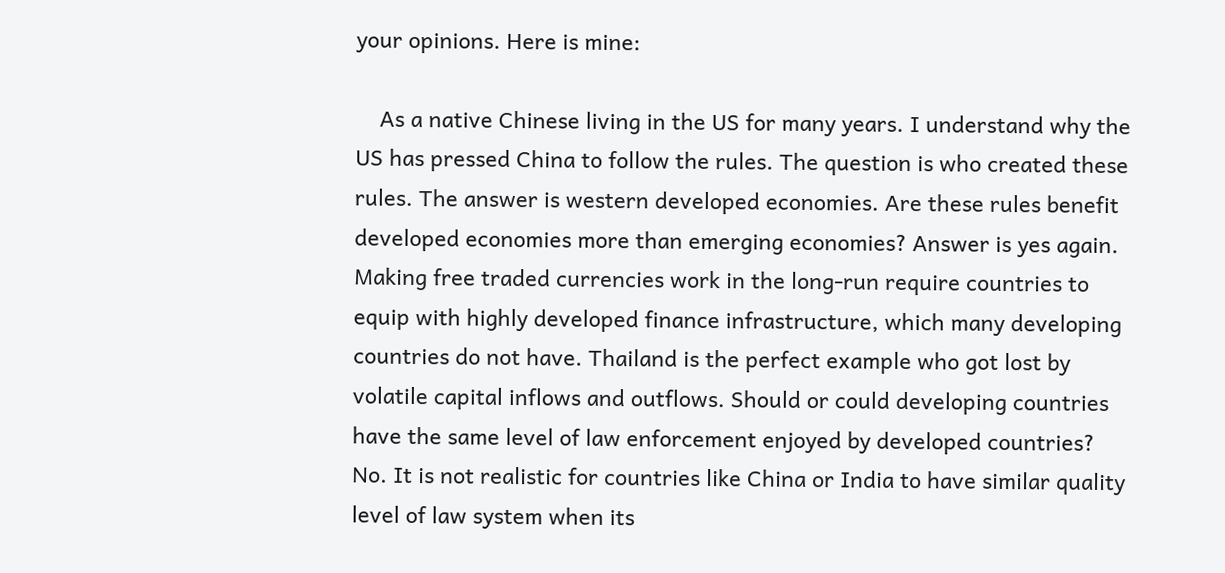your opinions. Here is mine:

    As a native Chinese living in the US for many years. I understand why the US has pressed China to follow the rules. The question is who created these rules. The answer is western developed economies. Are these rules benefit developed economies more than emerging economies? Answer is yes again. Making free traded currencies work in the long-run require countries to equip with highly developed finance infrastructure, which many developing countries do not have. Thailand is the perfect example who got lost by volatile capital inflows and outflows. Should or could developing countries have the same level of law enforcement enjoyed by developed countries? No. It is not realistic for countries like China or India to have similar quality level of law system when its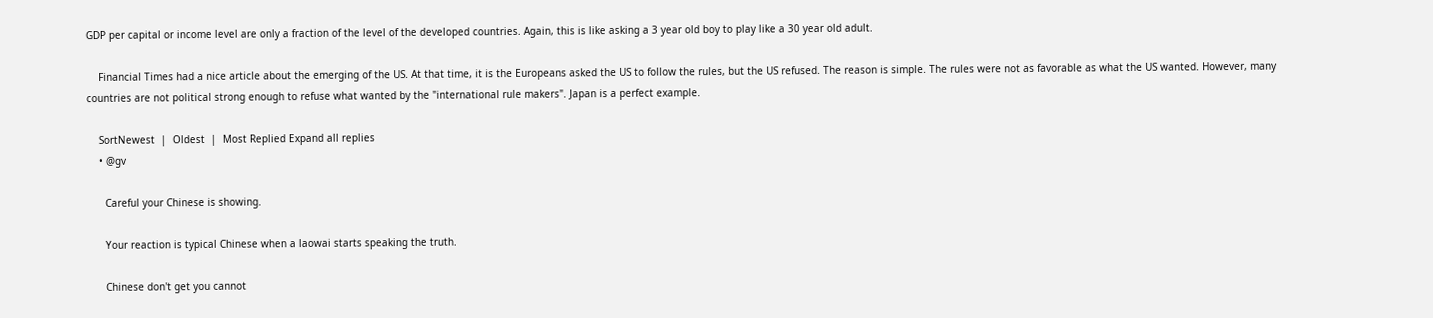GDP per capital or income level are only a fraction of the level of the developed countries. Again, this is like asking a 3 year old boy to play like a 30 year old adult.

    Financial Times had a nice article about the emerging of the US. At that time, it is the Europeans asked the US to follow the rules, but the US refused. The reason is simple. The rules were not as favorable as what the US wanted. However, many countries are not political strong enough to refuse what wanted by the "international rule makers". Japan is a perfect example.

    SortNewest  |  Oldest  |  Most Replied Expand all replies
    • @gv

      Careful your Chinese is showing.

      Your reaction is typical Chinese when a laowai starts speaking the truth.

      Chinese don't get you cannot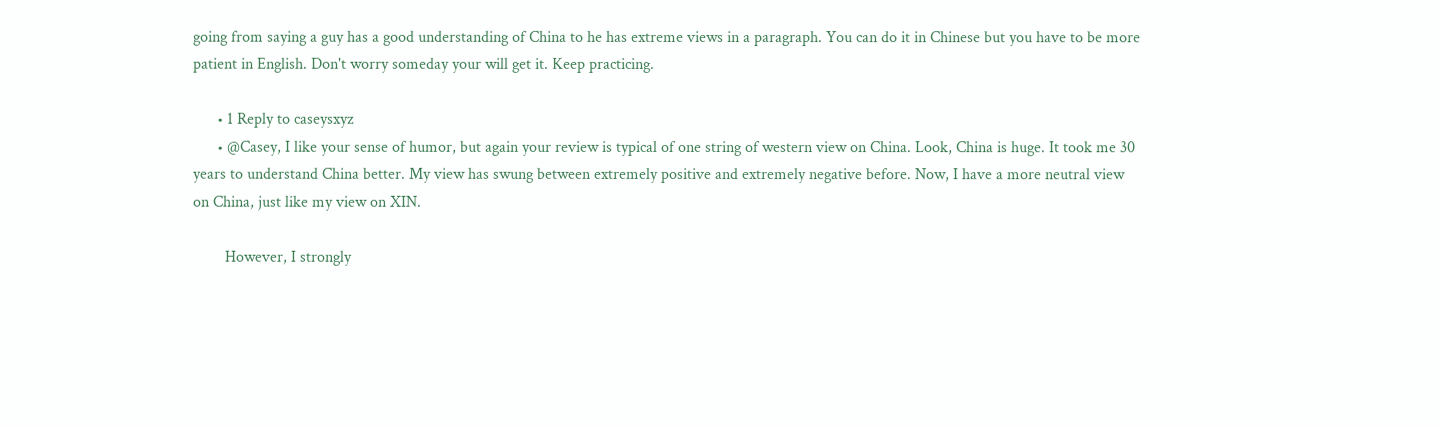going from saying a guy has a good understanding of China to he has extreme views in a paragraph. You can do it in Chinese but you have to be more patient in English. Don't worry someday your will get it. Keep practicing.

      • 1 Reply to caseysxyz
      • @Casey, I like your sense of humor, but again your review is typical of one string of western view on China. Look, China is huge. It took me 30 years to understand China better. My view has swung between extremely positive and extremely negative before. Now, I have a more neutral view on China, just like my view on XIN.

        However, I strongly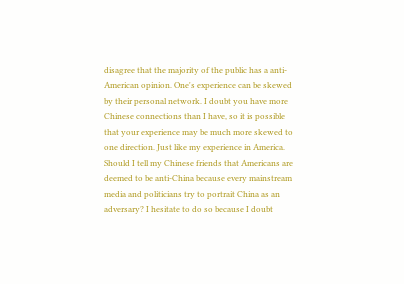disagree that the majority of the public has a anti-American opinion. One's experience can be skewed by their personal network. I doubt you have more Chinese connections than I have, so it is possible that your experience may be much more skewed to one direction. Just like my experience in America. Should I tell my Chinese friends that Americans are deemed to be anti-China because every mainstream media and politicians try to portrait China as an adversary? I hesitate to do so because I doubt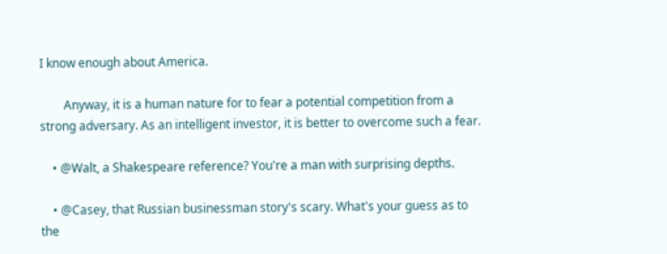I know enough about America.

        Anyway, it is a human nature for to fear a potential competition from a strong adversary. As an intelligent investor, it is better to overcome such a fear.

    • @Walt, a Shakespeare reference? You're a man with surprising depths.

    • @Casey, that Russian businessman story's scary. What's your guess as to the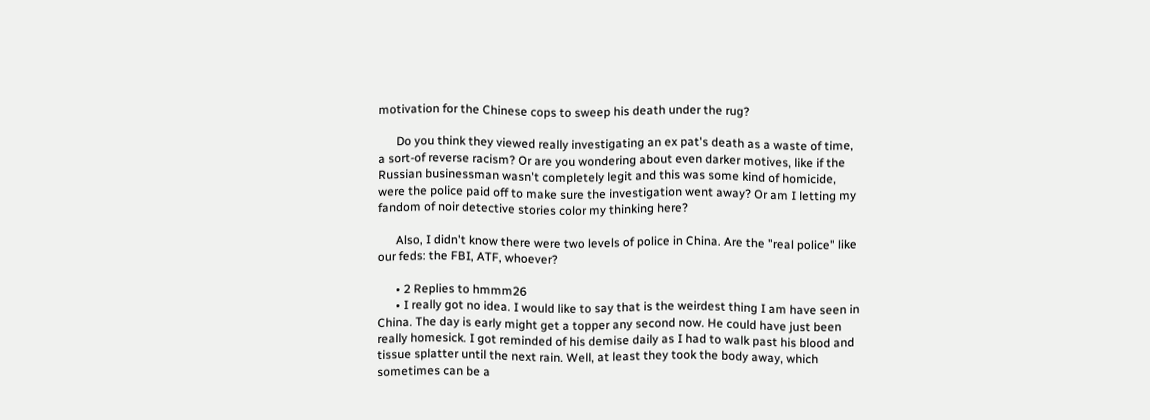motivation for the Chinese cops to sweep his death under the rug?

      Do you think they viewed really investigating an ex pat's death as a waste of time, a sort-of reverse racism? Or are you wondering about even darker motives, like if the Russian businessman wasn't completely legit and this was some kind of homicide, were the police paid off to make sure the investigation went away? Or am I letting my fandom of noir detective stories color my thinking here?

      Also, I didn't know there were two levels of police in China. Are the "real police" like our feds: the FBI, ATF, whoever?

      • 2 Replies to hmmm26
      • I really got no idea. I would like to say that is the weirdest thing I am have seen in China. The day is early might get a topper any second now. He could have just been really homesick. I got reminded of his demise daily as I had to walk past his blood and tissue splatter until the next rain. Well, at least they took the body away, which sometimes can be a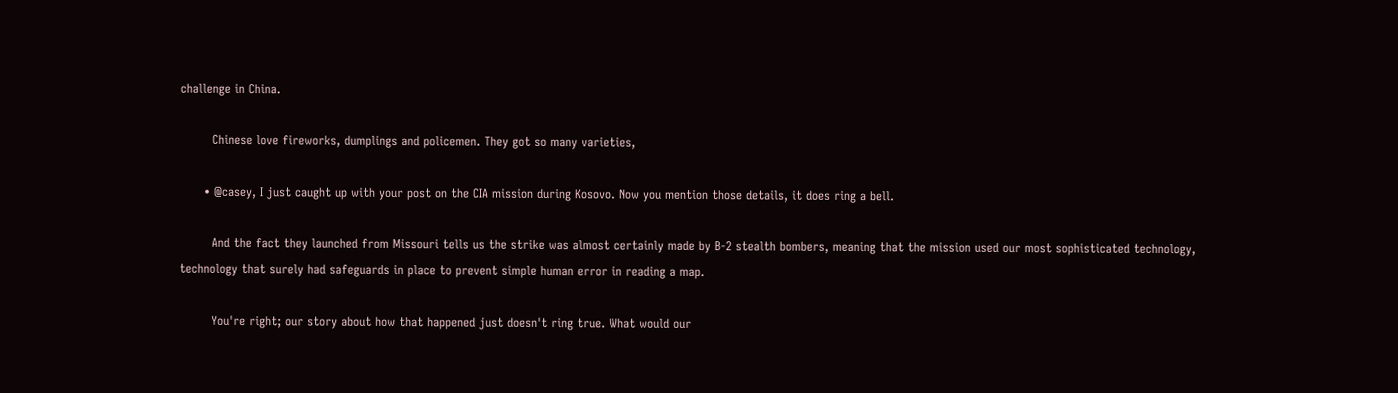challenge in China.

        Chinese love fireworks, dumplings and policemen. They got so many varieties,

      • @casey, I just caught up with your post on the CIA mission during Kosovo. Now you mention those details, it does ring a bell.

        And the fact they launched from Missouri tells us the strike was almost certainly made by B-2 stealth bombers, meaning that the mission used our most sophisticated technology, technology that surely had safeguards in place to prevent simple human error in reading a map.

        You're right; our story about how that happened just doesn't ring true. What would our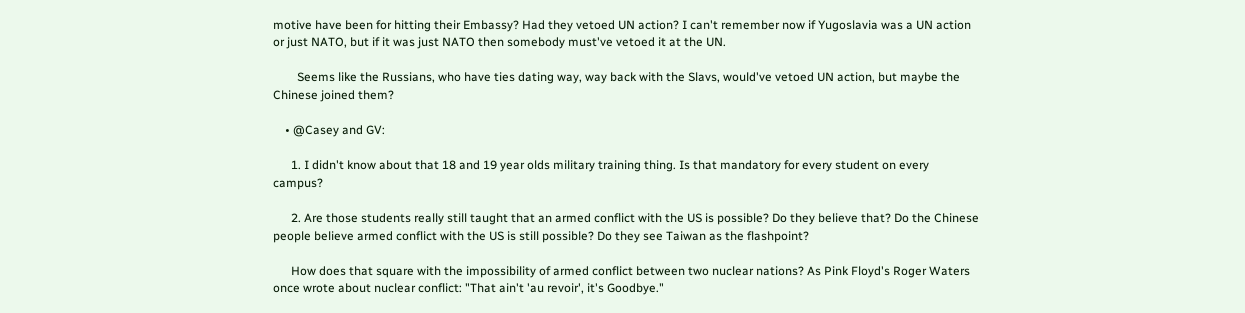motive have been for hitting their Embassy? Had they vetoed UN action? I can't remember now if Yugoslavia was a UN action or just NATO, but if it was just NATO then somebody must've vetoed it at the UN.

        Seems like the Russians, who have ties dating way, way back with the Slavs, would've vetoed UN action, but maybe the Chinese joined them?

    • @Casey and GV:

      1. I didn't know about that 18 and 19 year olds military training thing. Is that mandatory for every student on every campus?

      2. Are those students really still taught that an armed conflict with the US is possible? Do they believe that? Do the Chinese people believe armed conflict with the US is still possible? Do they see Taiwan as the flashpoint?

      How does that square with the impossibility of armed conflict between two nuclear nations? As Pink Floyd's Roger Waters once wrote about nuclear conflict: "That ain't 'au revoir', it's Goodbye."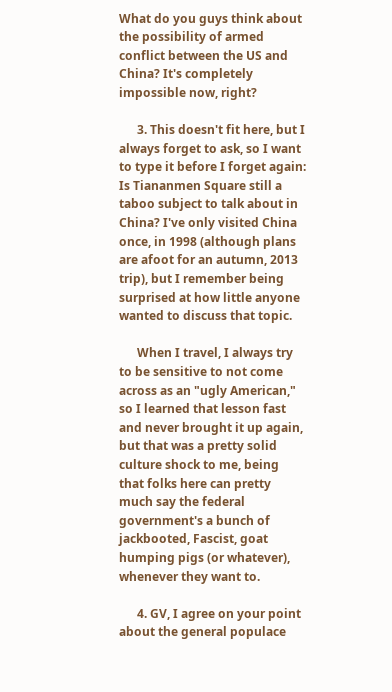What do you guys think about the possibility of armed conflict between the US and China? It's completely impossible now, right?

      3. This doesn't fit here, but I always forget to ask, so I want to type it before I forget again: Is Tiananmen Square still a taboo subject to talk about in China? I've only visited China once, in 1998 (although plans are afoot for an autumn, 2013 trip), but I remember being surprised at how little anyone wanted to discuss that topic.

      When I travel, I always try to be sensitive to not come across as an "ugly American," so I learned that lesson fast and never brought it up again, but that was a pretty solid culture shock to me, being that folks here can pretty much say the federal government's a bunch of jackbooted, Fascist, goat humping pigs (or whatever), whenever they want to.

      4. GV, I agree on your point about the general populace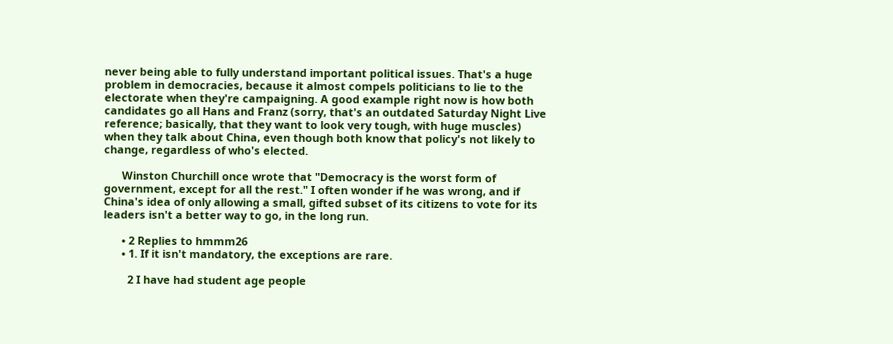never being able to fully understand important political issues. That's a huge problem in democracies, because it almost compels politicians to lie to the electorate when they're campaigning. A good example right now is how both candidates go all Hans and Franz (sorry, that's an outdated Saturday Night Live reference; basically, that they want to look very tough, with huge muscles) when they talk about China, even though both know that policy's not likely to change, regardless of who's elected.

      Winston Churchill once wrote that "Democracy is the worst form of government, except for all the rest." I often wonder if he was wrong, and if China's idea of only allowing a small, gifted subset of its citizens to vote for its leaders isn't a better way to go, in the long run.

      • 2 Replies to hmmm26
      • 1. If it isn't mandatory, the exceptions are rare.

        2 I have had student age people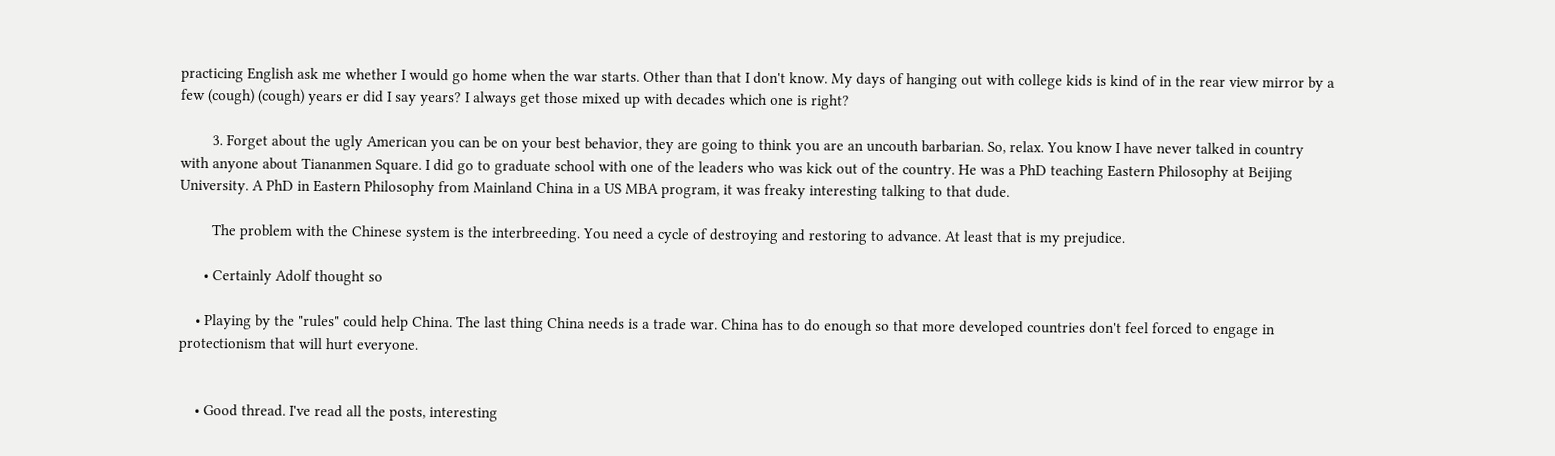practicing English ask me whether I would go home when the war starts. Other than that I don't know. My days of hanging out with college kids is kind of in the rear view mirror by a few (cough) (cough) years er did I say years? I always get those mixed up with decades which one is right?

        3. Forget about the ugly American you can be on your best behavior, they are going to think you are an uncouth barbarian. So, relax. You know I have never talked in country with anyone about Tiananmen Square. I did go to graduate school with one of the leaders who was kick out of the country. He was a PhD teaching Eastern Philosophy at Beijing University. A PhD in Eastern Philosophy from Mainland China in a US MBA program, it was freaky interesting talking to that dude.

        The problem with the Chinese system is the interbreeding. You need a cycle of destroying and restoring to advance. At least that is my prejudice.

      • Certainly Adolf thought so

    • Playing by the "rules" could help China. The last thing China needs is a trade war. China has to do enough so that more developed countries don't feel forced to engage in protectionism that will hurt everyone.


    • Good thread. I've read all the posts, interesting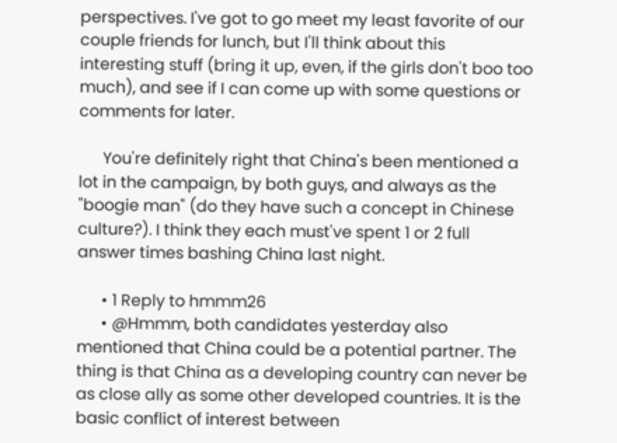perspectives. I've got to go meet my least favorite of our couple friends for lunch, but I'll think about this interesting stuff (bring it up, even, if the girls don't boo too much), and see if I can come up with some questions or comments for later.

      You're definitely right that China's been mentioned a lot in the campaign, by both guys, and always as the "boogie man" (do they have such a concept in Chinese culture?). I think they each must've spent 1 or 2 full answer times bashing China last night.

      • 1 Reply to hmmm26
      • @Hmmm, both candidates yesterday also mentioned that China could be a potential partner. The thing is that China as a developing country can never be as close ally as some other developed countries. It is the basic conflict of interest between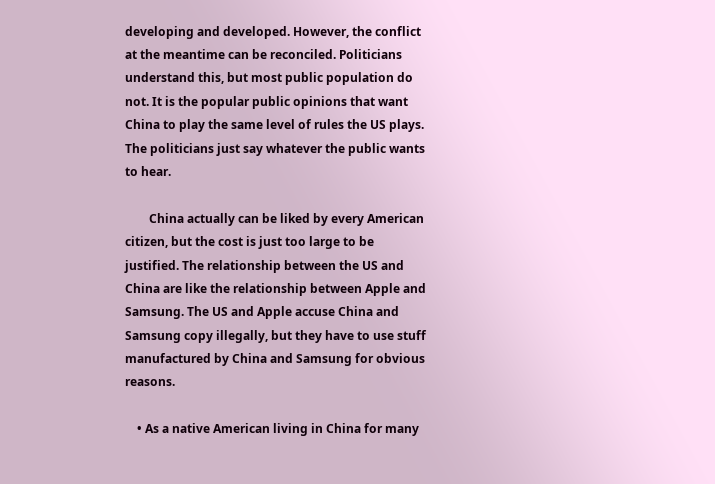developing and developed. However, the conflict at the meantime can be reconciled. Politicians understand this, but most public population do not. It is the popular public opinions that want China to play the same level of rules the US plays. The politicians just say whatever the public wants to hear.

        China actually can be liked by every American citizen, but the cost is just too large to be justified. The relationship between the US and China are like the relationship between Apple and Samsung. The US and Apple accuse China and Samsung copy illegally, but they have to use stuff manufactured by China and Samsung for obvious reasons.

    • As a native American living in China for many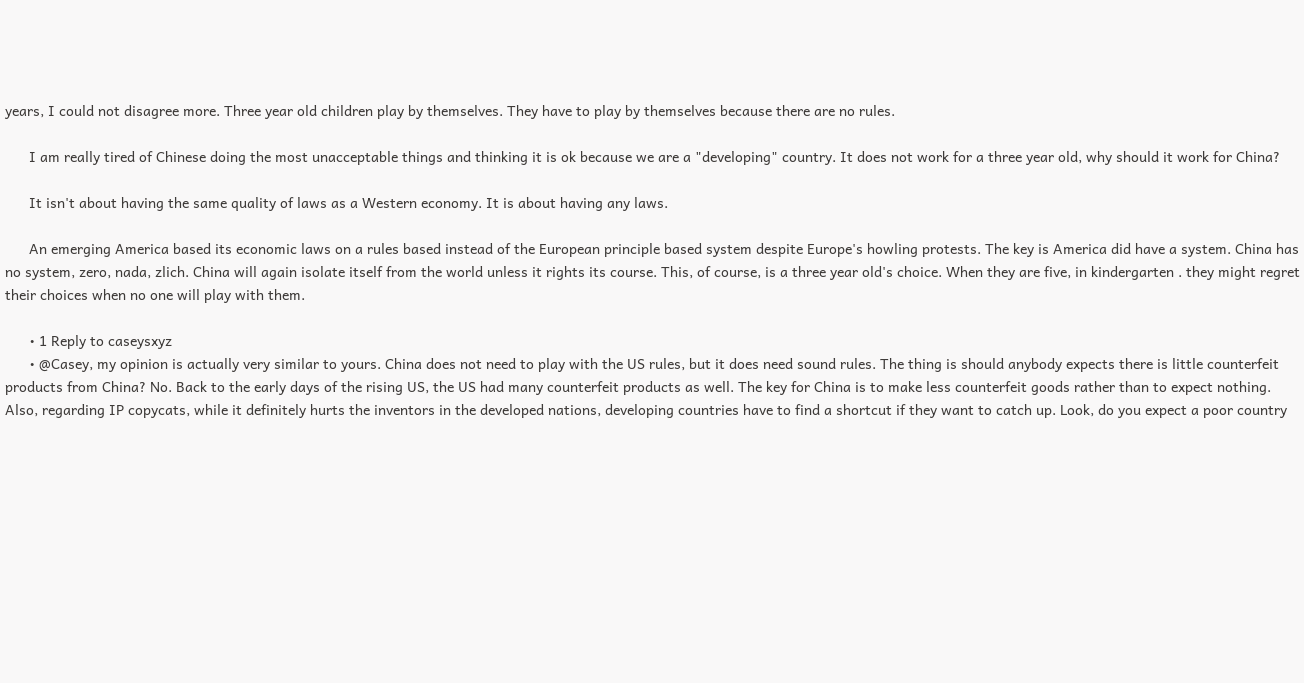years, I could not disagree more. Three year old children play by themselves. They have to play by themselves because there are no rules.

      I am really tired of Chinese doing the most unacceptable things and thinking it is ok because we are a "developing" country. It does not work for a three year old, why should it work for China?

      It isn't about having the same quality of laws as a Western economy. It is about having any laws.

      An emerging America based its economic laws on a rules based instead of the European principle based system despite Europe's howling protests. The key is America did have a system. China has no system, zero, nada, zlich. China will again isolate itself from the world unless it rights its course. This, of course, is a three year old's choice. When they are five, in kindergarten . they might regret their choices when no one will play with them.

      • 1 Reply to caseysxyz
      • @Casey, my opinion is actually very similar to yours. China does not need to play with the US rules, but it does need sound rules. The thing is should anybody expects there is little counterfeit products from China? No. Back to the early days of the rising US, the US had many counterfeit products as well. The key for China is to make less counterfeit goods rather than to expect nothing. Also, regarding IP copycats, while it definitely hurts the inventors in the developed nations, developing countries have to find a shortcut if they want to catch up. Look, do you expect a poor country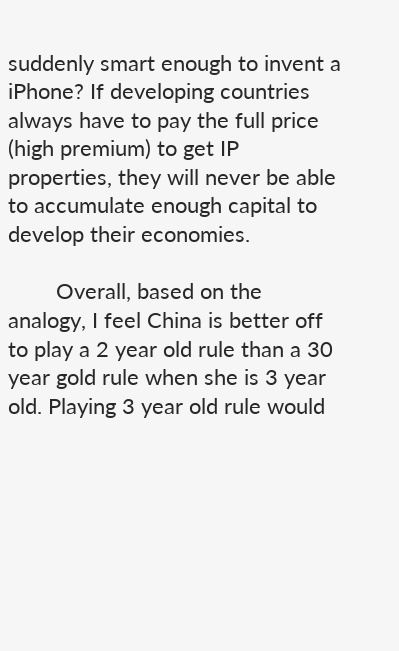suddenly smart enough to invent a iPhone? If developing countries always have to pay the full price (high premium) to get IP properties, they will never be able to accumulate enough capital to develop their economies.

        Overall, based on the analogy, I feel China is better off to play a 2 year old rule than a 30 year gold rule when she is 3 year old. Playing 3 year old rule would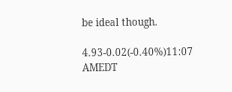be ideal though.

4.93-0.02(-0.40%)11:07 AMEDT